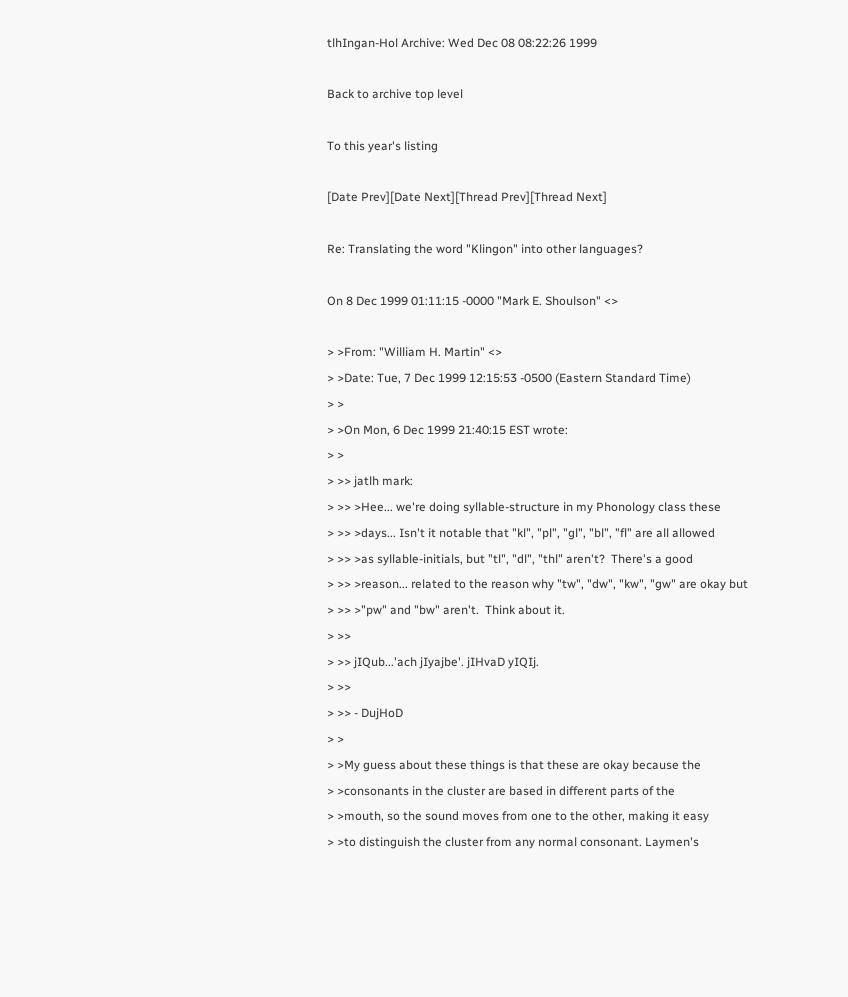tlhIngan-Hol Archive: Wed Dec 08 08:22:26 1999

Back to archive top level

To this year's listing

[Date Prev][Date Next][Thread Prev][Thread Next]

Re: Translating the word "Klingon" into other languages?

On 8 Dec 1999 01:11:15 -0000 "Mark E. Shoulson" <>

> >From: "William H. Martin" <>
> >Date: Tue, 7 Dec 1999 12:15:53 -0500 (Eastern Standard Time)
> >
> >On Mon, 6 Dec 1999 21:40:15 EST wrote:
> >
> >> jatlh mark:
> >> >Hee... we're doing syllable-structure in my Phonology class these
> >> >days... Isn't it notable that "kl", "pl", "gl", "bl", "fl" are all allowed
> >> >as syllable-initials, but "tl", "dl", "thl" aren't?  There's a good
> >> >reason... related to the reason why "tw", "dw", "kw", "gw" are okay but
> >> >"pw" and "bw" aren't.  Think about it.
> >>
> >> jIQub...'ach jIyajbe'. jIHvaD yIQIj.
> >>
> >> - DujHoD
> >
> >My guess about these things is that these are okay because the
> >consonants in the cluster are based in different parts of the
> >mouth, so the sound moves from one to the other, making it easy
> >to distinguish the cluster from any normal consonant. Laymen's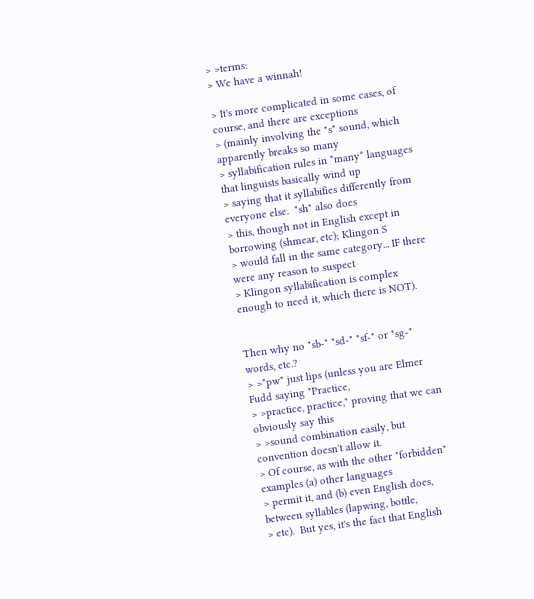> >terms:
> We have a winnah!

> It's more complicated in some cases, of course, and there are exceptions
> (mainly involving the "s" sound, which apparently breaks so many
> syllabification rules in *many* languages that linguists basically wind up
> saying that it syllabifies differently from everyone else.  "sh" also does
> this, though not in English except in borrowing (shmear, etc); Klingon S
> would fall in the same category... IF there were any reason to suspect
> Klingon syllabification is complex enough to need it, which there is NOT).


Then why no "sb-" "sd-" "sf-" or "sg-" words, etc.?
> >"pw" just lips (unless you are Elmer Fudd saying "Practice,
> >practice, practice," proving that we can obviously say this
> >sound combination easily, but convention doesn't allow it.
> Of course, as with the other "forbidden" examples (a) other languages
> permit it, and (b) even English does, between syllables (lapwing, bottle,
> etc).  But yes, it's the fact that English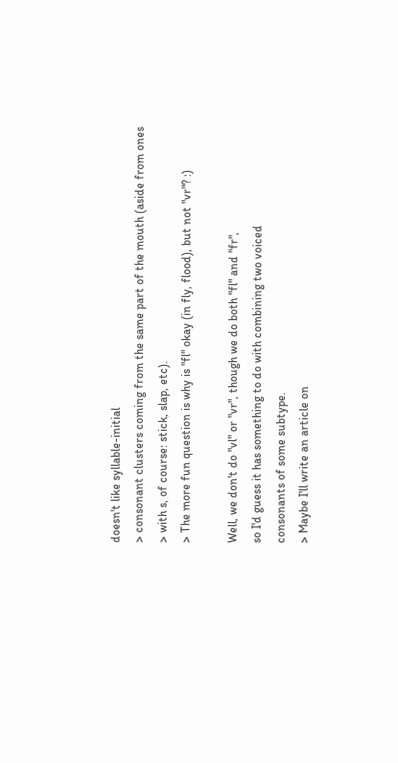doesn't like syllable-initial
> consonant clusters coming from the same part of the mouth (aside from ones
> with s, of course: stick, slap, etc).
> The more fun question is why is "fl" okay (in fly, flood), but not "vr"? :)

Well, we don't do "vl" or "vr", though we do both "fl" and "fr",
so I'd guess it has something to do with combining two voiced
consonants of some subtype.
> Maybe I'll write an article on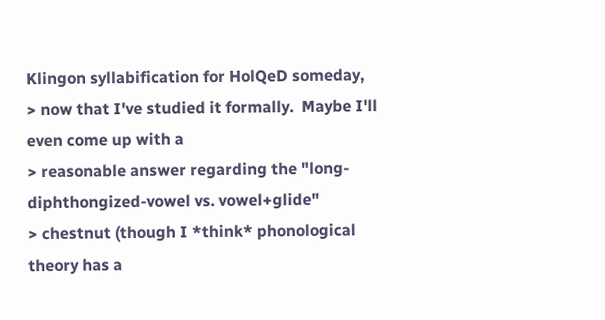Klingon syllabification for HolQeD someday,
> now that I've studied it formally.  Maybe I'll even come up with a
> reasonable answer regarding the "long-diphthongized-vowel vs. vowel+glide"
> chestnut (though I *think* phonological theory has a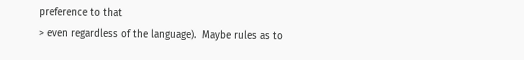preference to that
> even regardless of the language).  Maybe rules as to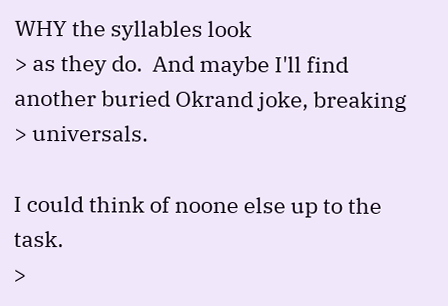WHY the syllables look
> as they do.  And maybe I'll find another buried Okrand joke, breaking
> universals.

I could think of noone else up to the task.
>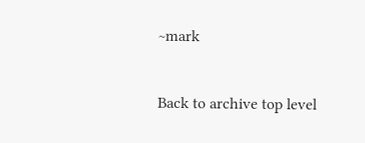~mark


Back to archive top level